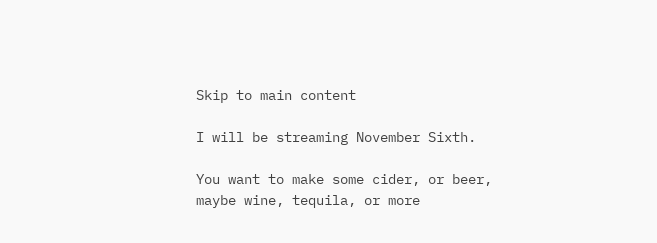Skip to main content

I will be streaming November Sixth.

You want to make some cider, or beer, maybe wine, tequila, or more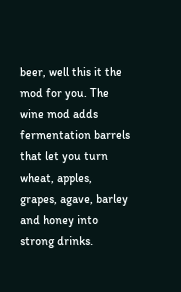beer, well this it the mod for you. The wine mod adds fermentation barrels that let you turn wheat, apples, grapes, agave, barley and honey into strong drinks.